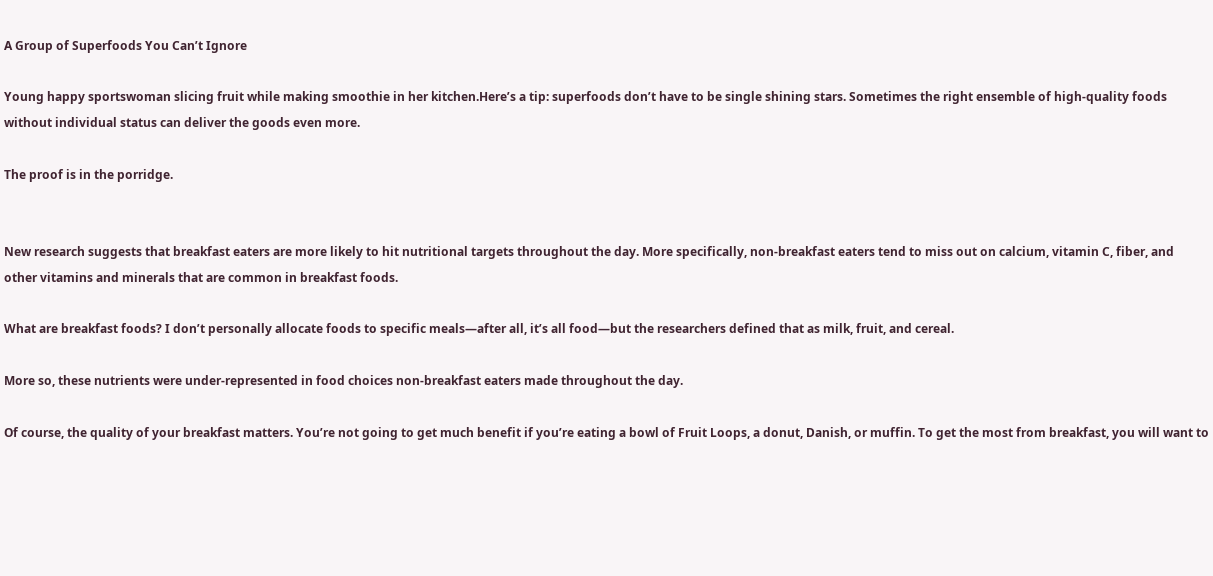A Group of Superfoods You Can’t Ignore

Young happy sportswoman slicing fruit while making smoothie in her kitchen.Here’s a tip: superfoods don’t have to be single shining stars. Sometimes the right ensemble of high-quality foods without individual status can deliver the goods even more.

The proof is in the porridge.


New research suggests that breakfast eaters are more likely to hit nutritional targets throughout the day. More specifically, non-breakfast eaters tend to miss out on calcium, vitamin C, fiber, and other vitamins and minerals that are common in breakfast foods.

What are breakfast foods? I don’t personally allocate foods to specific meals—after all, it’s all food—but the researchers defined that as milk, fruit, and cereal.

More so, these nutrients were under-represented in food choices non-breakfast eaters made throughout the day.

Of course, the quality of your breakfast matters. You’re not going to get much benefit if you’re eating a bowl of Fruit Loops, a donut, Danish, or muffin. To get the most from breakfast, you will want to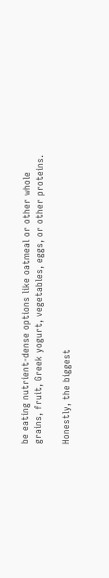be eating nutrient-dense options like oatmeal or other whole grains, fruit, Greek yogurt, vegetables, eggs, or other proteins.

Honestly, the biggest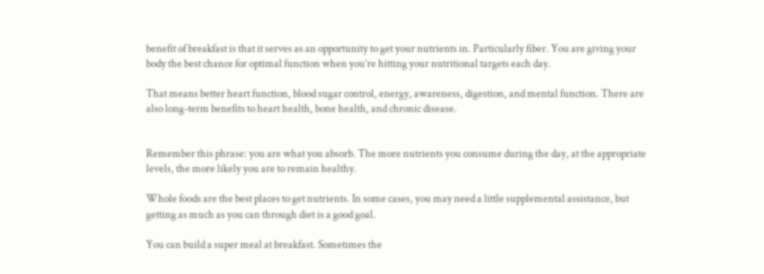benefit of breakfast is that it serves as an opportunity to get your nutrients in. Particularly fiber. You are giving your body the best chance for optimal function when you’re hitting your nutritional targets each day.

That means better heart function, blood sugar control, energy, awareness, digestion, and mental function. There are also long-term benefits to heart health, bone health, and chronic disease.


Remember this phrase: you are what you absorb. The more nutrients you consume during the day, at the appropriate levels, the more likely you are to remain healthy.

Whole foods are the best places to get nutrients. In some cases, you may need a little supplemental assistance, but getting as much as you can through diet is a good goal.

You can build a super meal at breakfast. Sometimes the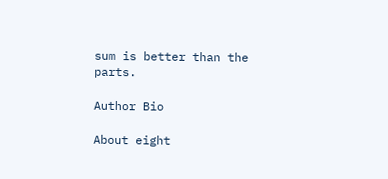sum is better than the parts.

Author Bio

About eight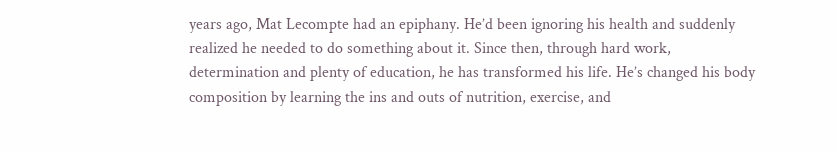years ago, Mat Lecompte had an epiphany. He’d been ignoring his health and suddenly realized he needed to do something about it. Since then, through hard work, determination and plenty of education, he has transformed his life. He’s changed his body composition by learning the ins and outs of nutrition, exercise, and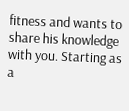fitness and wants to share his knowledge with you. Starting as a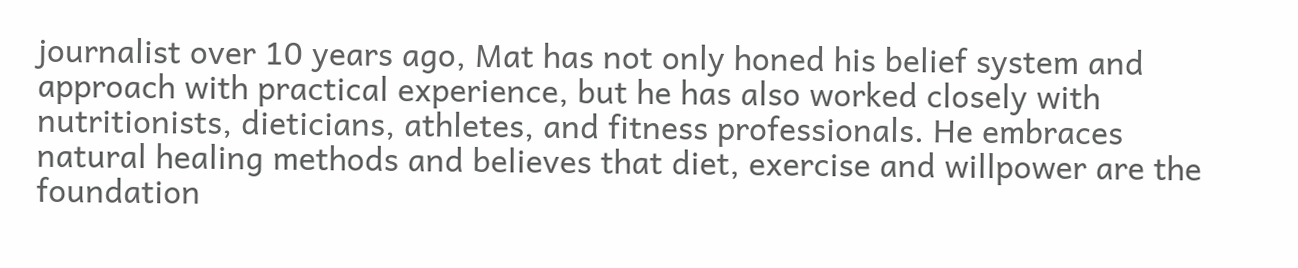journalist over 10 years ago, Mat has not only honed his belief system and approach with practical experience, but he has also worked closely with nutritionists, dieticians, athletes, and fitness professionals. He embraces natural healing methods and believes that diet, exercise and willpower are the foundation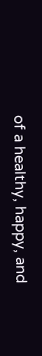of a healthy, happy, and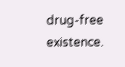drug-free existence.